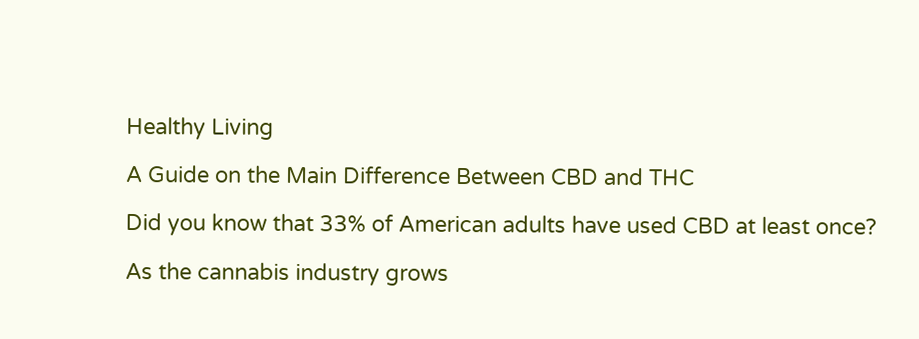Healthy Living

A Guide on the Main Difference Between CBD and THC

Did you know that 33% of American adults have used CBD at least once?

As the cannabis industry grows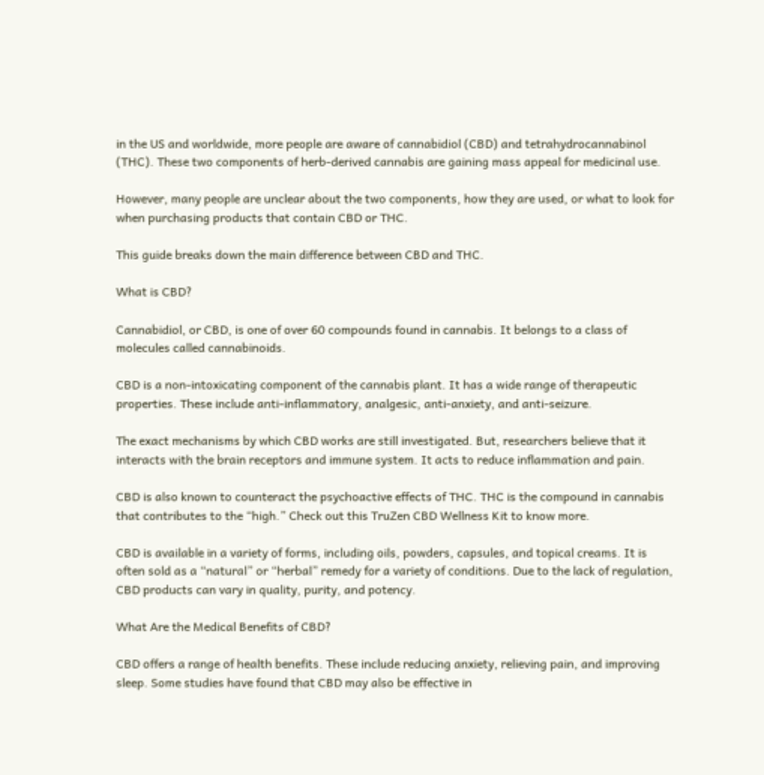in the US and worldwide, more people are aware of cannabidiol (CBD) and tetrahydrocannabinol (THC). These two components of herb-derived cannabis are gaining mass appeal for medicinal use.

However, many people are unclear about the two components, how they are used, or what to look for when purchasing products that contain CBD or THC.

This guide breaks down the main difference between CBD and THC.

What is CBD?

Cannabidiol, or CBD, is one of over 60 compounds found in cannabis. It belongs to a class of molecules called cannabinoids.

CBD is a non-intoxicating component of the cannabis plant. It has a wide range of therapeutic properties. These include anti-inflammatory, analgesic, anti-anxiety, and anti-seizure.

The exact mechanisms by which CBD works are still investigated. But, researchers believe that it interacts with the brain receptors and immune system. It acts to reduce inflammation and pain.

CBD is also known to counteract the psychoactive effects of THC. THC is the compound in cannabis that contributes to the “high.” Check out this TruZen CBD Wellness Kit to know more.

CBD is available in a variety of forms, including oils, powders, capsules, and topical creams. It is often sold as a “natural” or “herbal” remedy for a variety of conditions. Due to the lack of regulation, CBD products can vary in quality, purity, and potency.

What Are the Medical Benefits of CBD?

CBD offers a range of health benefits. These include reducing anxiety, relieving pain, and improving sleep. Some studies have found that CBD may also be effective in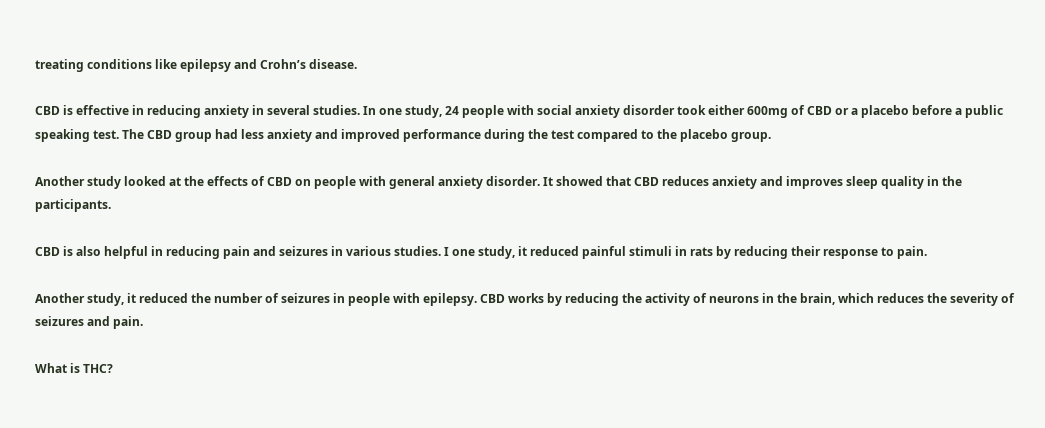treating conditions like epilepsy and Crohn’s disease.

CBD is effective in reducing anxiety in several studies. In one study, 24 people with social anxiety disorder took either 600mg of CBD or a placebo before a public speaking test. The CBD group had less anxiety and improved performance during the test compared to the placebo group.

Another study looked at the effects of CBD on people with general anxiety disorder. It showed that CBD reduces anxiety and improves sleep quality in the participants.

CBD is also helpful in reducing pain and seizures in various studies. I one study, it reduced painful stimuli in rats by reducing their response to pain.

Another study, it reduced the number of seizures in people with epilepsy. CBD works by reducing the activity of neurons in the brain, which reduces the severity of seizures and pain.

What is THC?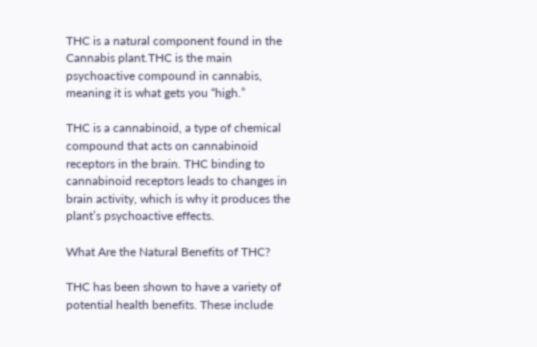THC is a natural component found in the Cannabis plant.THC is the main psychoactive compound in cannabis, meaning it is what gets you “high.”

THC is a cannabinoid, a type of chemical compound that acts on cannabinoid receptors in the brain. THC binding to cannabinoid receptors leads to changes in brain activity, which is why it produces the plant’s psychoactive effects.

What Are the Natural Benefits of THC?

THC has been shown to have a variety of potential health benefits. These include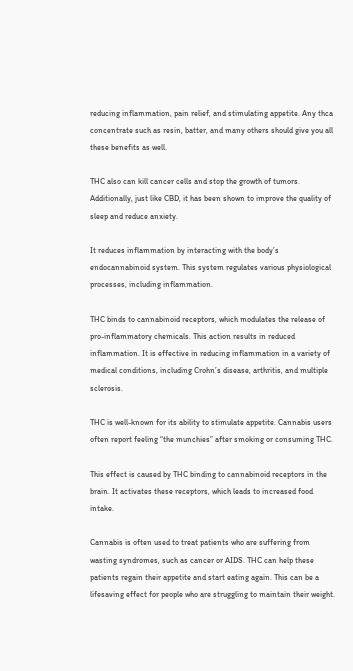reducing inflammation, pain relief, and stimulating appetite. Any thca concentrate such as resin, batter, and many others should give you all these benefits as well.

THC also can kill cancer cells and stop the growth of tumors. Additionally, just like CBD, it has been shown to improve the quality of sleep and reduce anxiety.

It reduces inflammation by interacting with the body’s endocannabinoid system. This system regulates various physiological processes, including inflammation.

THC binds to cannabinoid receptors, which modulates the release of pro-inflammatory chemicals. This action results in reduced inflammation. It is effective in reducing inflammation in a variety of medical conditions, including Crohn’s disease, arthritis, and multiple sclerosis.

THC is well-known for its ability to stimulate appetite. Cannabis users often report feeling “the munchies” after smoking or consuming THC.

This effect is caused by THC binding to cannabinoid receptors in the brain. It activates these receptors, which leads to increased food intake.

Cannabis is often used to treat patients who are suffering from wasting syndromes, such as cancer or AIDS. THC can help these patients regain their appetite and start eating again. This can be a lifesaving effect for people who are struggling to maintain their weight.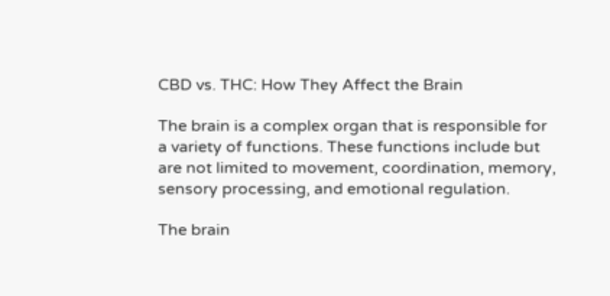CBD vs. THC: How They Affect the Brain

The brain is a complex organ that is responsible for a variety of functions. These functions include but are not limited to movement, coordination, memory, sensory processing, and emotional regulation.

The brain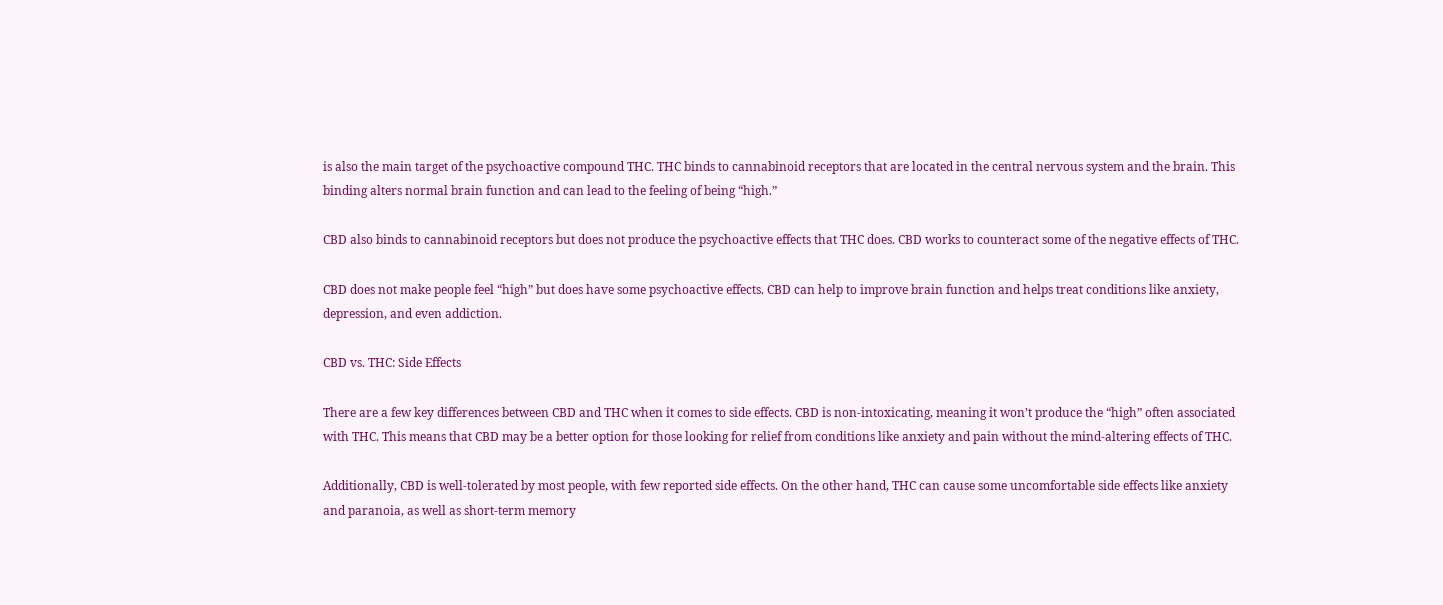is also the main target of the psychoactive compound THC. THC binds to cannabinoid receptors that are located in the central nervous system and the brain. This binding alters normal brain function and can lead to the feeling of being “high.”

CBD also binds to cannabinoid receptors but does not produce the psychoactive effects that THC does. CBD works to counteract some of the negative effects of THC.

CBD does not make people feel “high” but does have some psychoactive effects. CBD can help to improve brain function and helps treat conditions like anxiety, depression, and even addiction.

CBD vs. THC: Side Effects

There are a few key differences between CBD and THC when it comes to side effects. CBD is non-intoxicating, meaning it won’t produce the “high” often associated with THC. This means that CBD may be a better option for those looking for relief from conditions like anxiety and pain without the mind-altering effects of THC.

Additionally, CBD is well-tolerated by most people, with few reported side effects. On the other hand, THC can cause some uncomfortable side effects like anxiety and paranoia, as well as short-term memory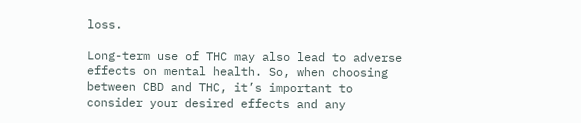loss.

Long-term use of THC may also lead to adverse effects on mental health. So, when choosing between CBD and THC, it’s important to consider your desired effects and any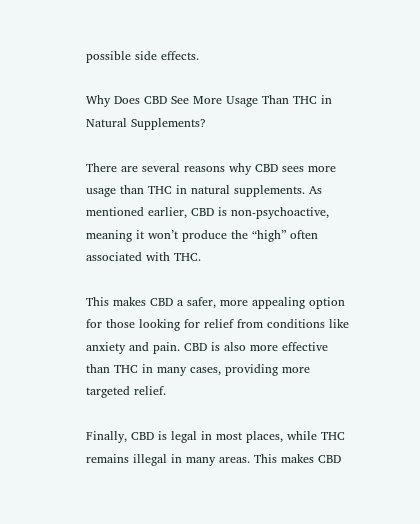possible side effects.

Why Does CBD See More Usage Than THC in Natural Supplements?

There are several reasons why CBD sees more usage than THC in natural supplements. As mentioned earlier, CBD is non-psychoactive, meaning it won’t produce the “high” often associated with THC.

This makes CBD a safer, more appealing option for those looking for relief from conditions like anxiety and pain. CBD is also more effective than THC in many cases, providing more targeted relief.

Finally, CBD is legal in most places, while THC remains illegal in many areas. This makes CBD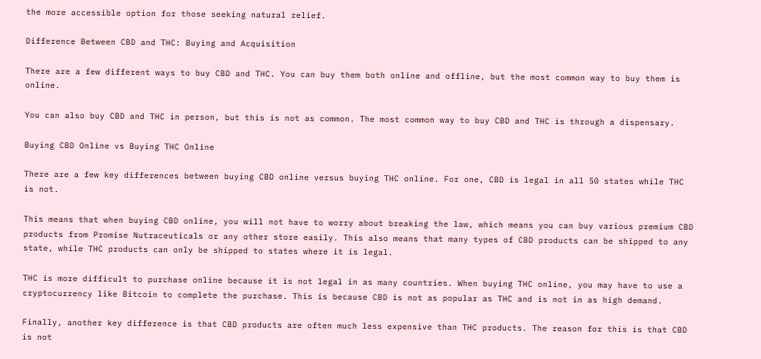the more accessible option for those seeking natural relief.

Difference Between CBD and THC: Buying and Acquisition

There are a few different ways to buy CBD and THC. You can buy them both online and offline, but the most common way to buy them is online.

You can also buy CBD and THC in person, but this is not as common. The most common way to buy CBD and THC is through a dispensary.

Buying CBD Online vs Buying THC Online

There are a few key differences between buying CBD online versus buying THC online. For one, CBD is legal in all 50 states while THC is not.

This means that when buying CBD online, you will not have to worry about breaking the law, which means you can buy various premium CBD products from Promise Nutraceuticals or any other store easily. This also means that many types of CBD products can be shipped to any state, while THC products can only be shipped to states where it is legal.

THC is more difficult to purchase online because it is not legal in as many countries. When buying THC online, you may have to use a cryptocurrency like Bitcoin to complete the purchase. This is because CBD is not as popular as THC and is not in as high demand.

Finally, another key difference is that CBD products are often much less expensive than THC products. The reason for this is that CBD is not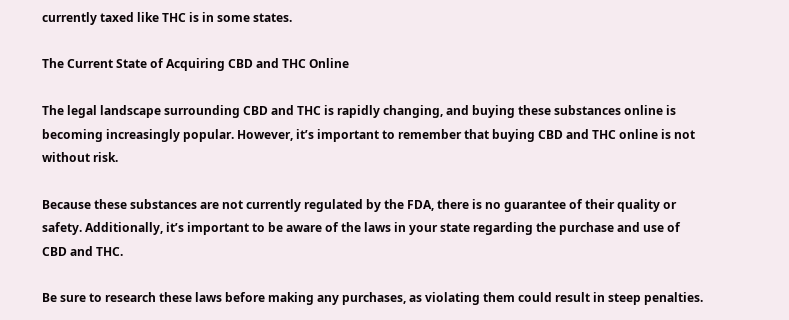currently taxed like THC is in some states.

The Current State of Acquiring CBD and THC Online

The legal landscape surrounding CBD and THC is rapidly changing, and buying these substances online is becoming increasingly popular. However, it’s important to remember that buying CBD and THC online is not without risk.

Because these substances are not currently regulated by the FDA, there is no guarantee of their quality or safety. Additionally, it’s important to be aware of the laws in your state regarding the purchase and use of CBD and THC.

Be sure to research these laws before making any purchases, as violating them could result in steep penalties.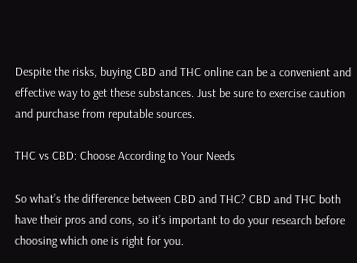Despite the risks, buying CBD and THC online can be a convenient and effective way to get these substances. Just be sure to exercise caution and purchase from reputable sources.

THC vs CBD: Choose According to Your Needs

So what’s the difference between CBD and THC? CBD and THC both have their pros and cons, so it’s important to do your research before choosing which one is right for you.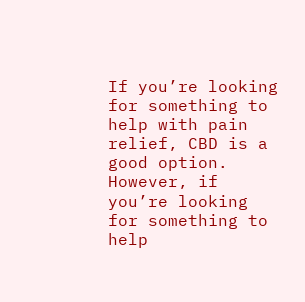If you’re looking for something to help with pain relief, CBD is a good option. However, if you’re looking for something to help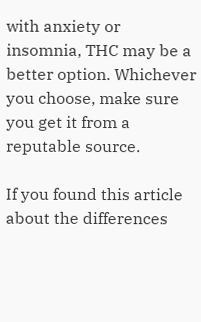with anxiety or insomnia, THC may be a better option. Whichever you choose, make sure you get it from a reputable source.

If you found this article about the differences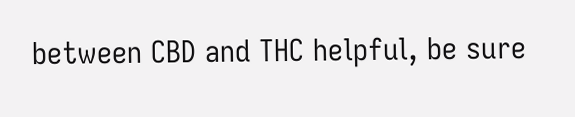between CBD and THC helpful, be sure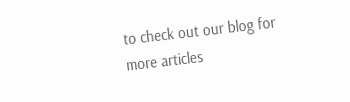to check out our blog for more articles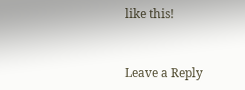like this!


Leave a Reply